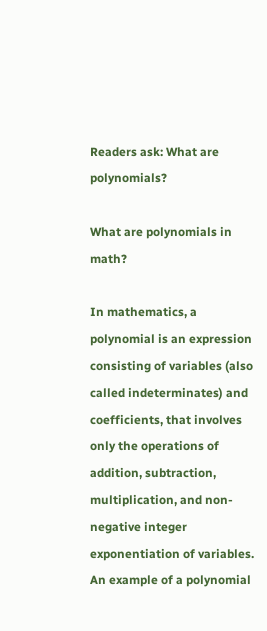Readers ask: What are polynomials?

What are polynomials in math?

In mathematics, a polynomial is an expression consisting of variables (also called indeterminates) and coefficients, that involves only the operations of addition, subtraction, multiplication, and non-negative integer exponentiation of variables. An example of a polynomial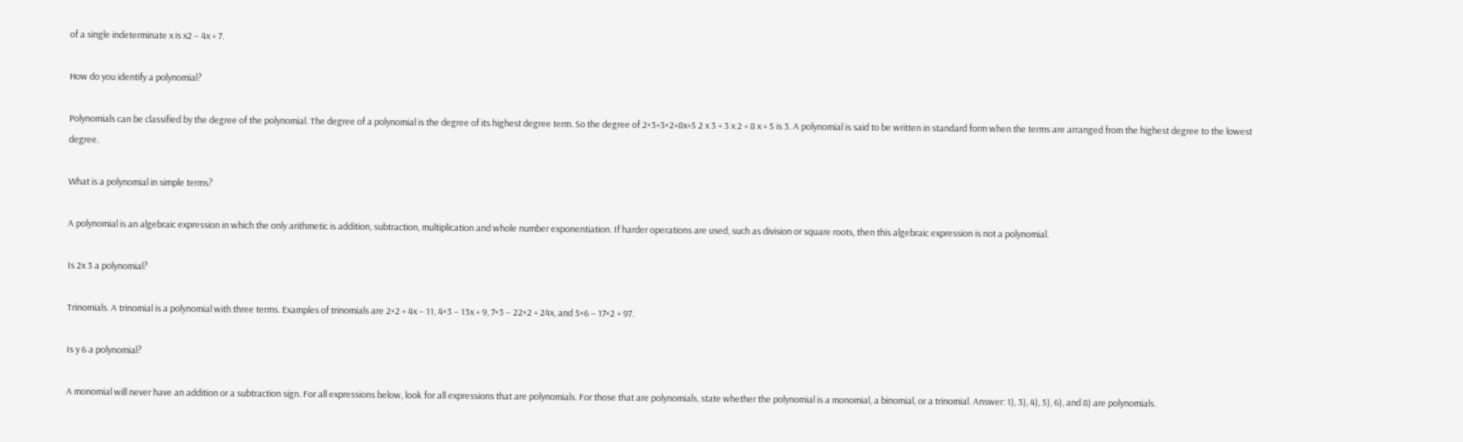of a single indeterminate x is x2 − 4x + 7.

How do you identify a polynomial?

Polynomials can be classified by the degree of the polynomial. The degree of a polynomial is the degree of its highest degree term. So the degree of 2×3+3×2+8x+5 2 x 3 + 3 x 2 + 8 x + 5 is 3. A polynomial is said to be written in standard form when the terms are arranged from the highest degree to the lowest degree.

What is a polynomial in simple terms?

A polynomial is an algebraic expression in which the only arithmetic is addition, subtraction, multiplication and whole number exponentiation. If harder operations are used, such as division or square roots, then this algebraic expression is not a polynomial.

Is 2x 3 a polynomial?

Trinomials. A trinomial is a polynomial with three terms. Examples of trinomials are 2×2 + 4x – 11, 4×3 – 13x + 9, 7×3 – 22×2 + 24x, and 5×6 – 17×2 + 97.

Is y 6 a polynomial?

A monomial will never have an addition or a subtraction sign. For all expressions below, look for all expressions that are polynomials. For those that are polynomials, state whether the polynomial is a monomial, a binomial, or a trinomial. Answer: 1), 3), 4), 5), 6), and 8) are polynomials.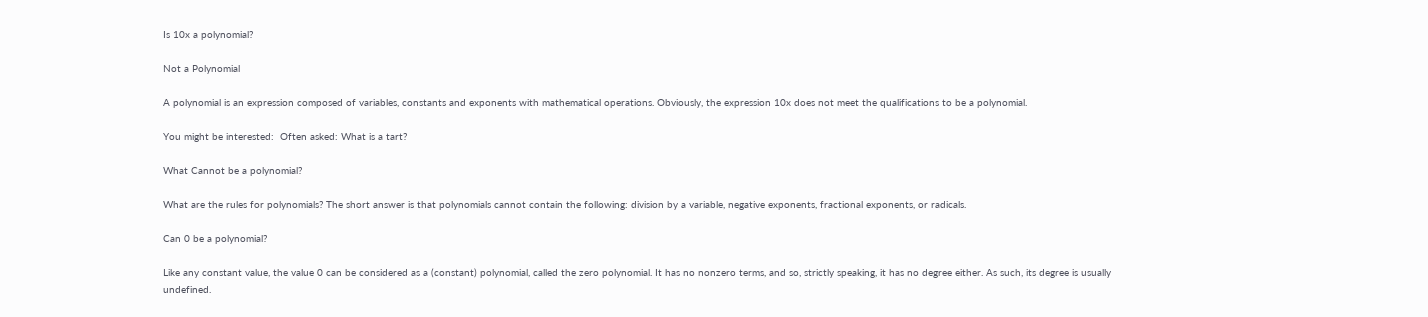Is 10x a polynomial?

Not a Polynomial

A polynomial is an expression composed of variables, constants and exponents with mathematical operations. Obviously, the expression 10x does not meet the qualifications to be a polynomial.

You might be interested:  Often asked: What is a tart?

What Cannot be a polynomial?

What are the rules for polynomials? The short answer is that polynomials cannot contain the following: division by a variable, negative exponents, fractional exponents, or radicals.

Can 0 be a polynomial?

Like any constant value, the value 0 can be considered as a (constant) polynomial, called the zero polynomial. It has no nonzero terms, and so, strictly speaking, it has no degree either. As such, its degree is usually undefined.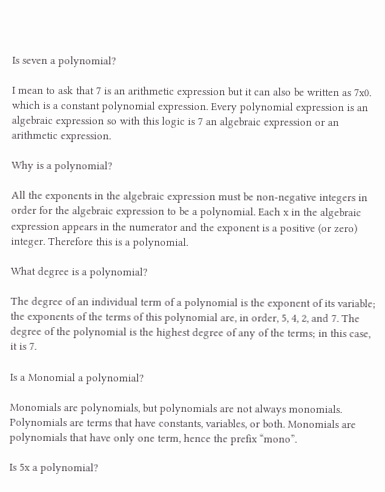Is seven a polynomial?

I mean to ask that 7 is an arithmetic expression but it can also be written as 7x0. which is a constant polynomial expression. Every polynomial expression is an algebraic expression so with this logic is 7 an algebraic expression or an arithmetic expression.

Why is a polynomial?

All the exponents in the algebraic expression must be non-negative integers in order for the algebraic expression to be a polynomial. Each x in the algebraic expression appears in the numerator and the exponent is a positive (or zero) integer. Therefore this is a polynomial.

What degree is a polynomial?

The degree of an individual term of a polynomial is the exponent of its variable; the exponents of the terms of this polynomial are, in order, 5, 4, 2, and 7. The degree of the polynomial is the highest degree of any of the terms; in this case, it is 7.

Is a Monomial a polynomial?

Monomials are polynomials, but polynomials are not always monomials. Polynomials are terms that have constants, variables, or both. Monomials are polynomials that have only one term, hence the prefix “mono”.

Is 5x a polynomial?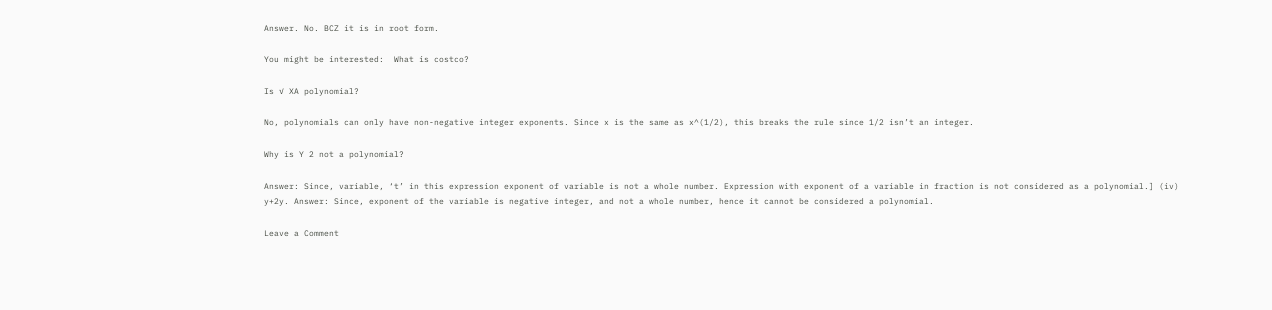Answer. No. BCZ it is in root form.

You might be interested:  What is costco?

Is √ XA polynomial?

No, polynomials can only have non-negative integer exponents. Since x is the same as x^(1/2), this breaks the rule since 1/2 isn’t an integer.

Why is Y 2 not a polynomial?

Answer: Since, variable, ‘t’ in this expression exponent of variable is not a whole number. Expression with exponent of a variable in fraction is not considered as a polynomial.] (iv) y+2y. Answer: Since, exponent of the variable is negative integer, and not a whole number, hence it cannot be considered a polynomial.

Leave a Comment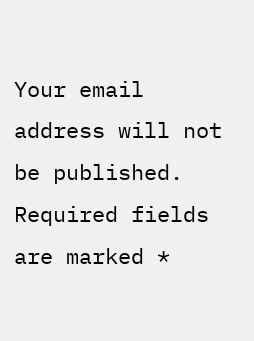Your email address will not be published. Required fields are marked *